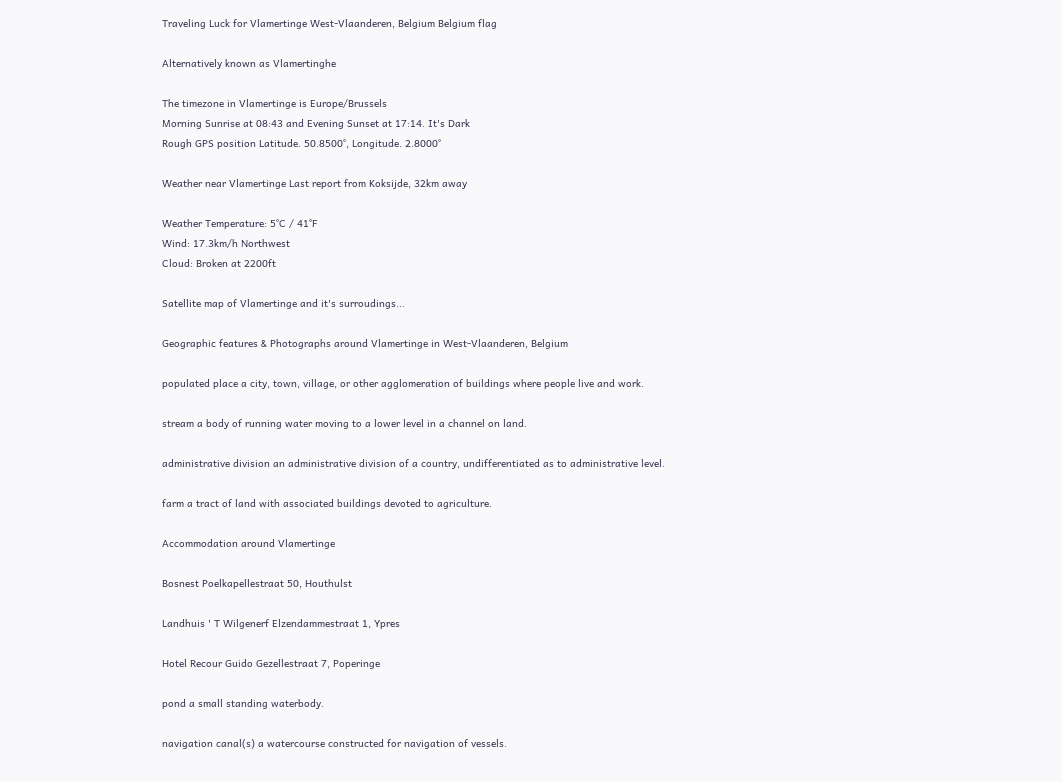Traveling Luck for Vlamertinge West-Vlaanderen, Belgium Belgium flag

Alternatively known as Vlamertinghe

The timezone in Vlamertinge is Europe/Brussels
Morning Sunrise at 08:43 and Evening Sunset at 17:14. It's Dark
Rough GPS position Latitude. 50.8500°, Longitude. 2.8000°

Weather near Vlamertinge Last report from Koksijde, 32km away

Weather Temperature: 5°C / 41°F
Wind: 17.3km/h Northwest
Cloud: Broken at 2200ft

Satellite map of Vlamertinge and it's surroudings...

Geographic features & Photographs around Vlamertinge in West-Vlaanderen, Belgium

populated place a city, town, village, or other agglomeration of buildings where people live and work.

stream a body of running water moving to a lower level in a channel on land.

administrative division an administrative division of a country, undifferentiated as to administrative level.

farm a tract of land with associated buildings devoted to agriculture.

Accommodation around Vlamertinge

Bosnest Poelkapellestraat 50, Houthulst

Landhuis ' T Wilgenerf Elzendammestraat 1, Ypres

Hotel Recour Guido Gezellestraat 7, Poperinge

pond a small standing waterbody.

navigation canal(s) a watercourse constructed for navigation of vessels.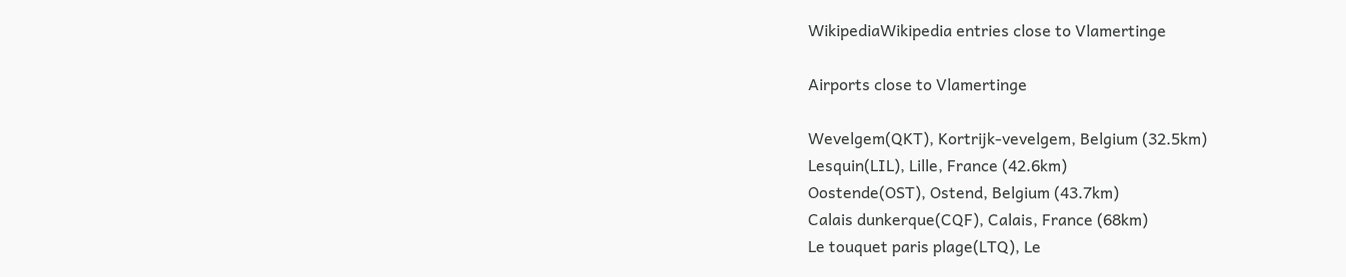WikipediaWikipedia entries close to Vlamertinge

Airports close to Vlamertinge

Wevelgem(QKT), Kortrijk-vevelgem, Belgium (32.5km)
Lesquin(LIL), Lille, France (42.6km)
Oostende(OST), Ostend, Belgium (43.7km)
Calais dunkerque(CQF), Calais, France (68km)
Le touquet paris plage(LTQ), Le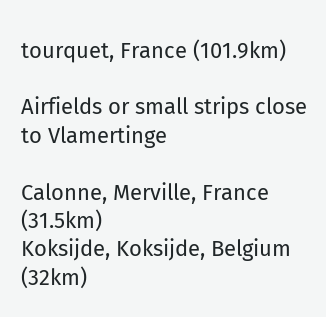tourquet, France (101.9km)

Airfields or small strips close to Vlamertinge

Calonne, Merville, France (31.5km)
Koksijde, Koksijde, Belgium (32km)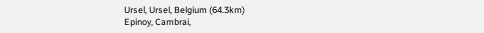Ursel, Ursel, Belgium (64.3km)
Epinoy, Cambrai,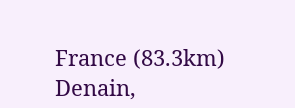France (83.3km)
Denain,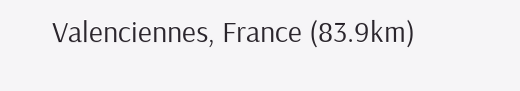Valenciennes, France (83.9km)